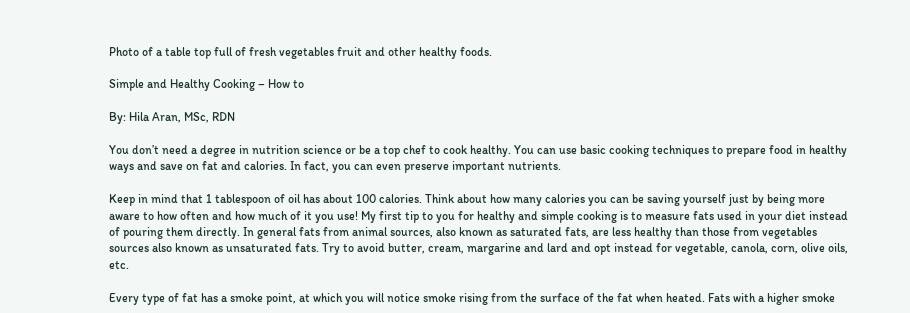Photo of a table top full of fresh vegetables fruit and other healthy foods.

Simple and Healthy Cooking – How to

By: Hila Aran, MSc, RDN

You don’t need a degree in nutrition science or be a top chef to cook healthy. You can use basic cooking techniques to prepare food in healthy ways and save on fat and calories. In fact, you can even preserve important nutrients.

Keep in mind that 1 tablespoon of oil has about 100 calories. Think about how many calories you can be saving yourself just by being more aware to how often and how much of it you use! My first tip to you for healthy and simple cooking is to measure fats used in your diet instead of pouring them directly. In general fats from animal sources, also known as saturated fats, are less healthy than those from vegetables sources also known as unsaturated fats. Try to avoid butter, cream, margarine and lard and opt instead for vegetable, canola, corn, olive oils, etc.

Every type of fat has a smoke point, at which you will notice smoke rising from the surface of the fat when heated. Fats with a higher smoke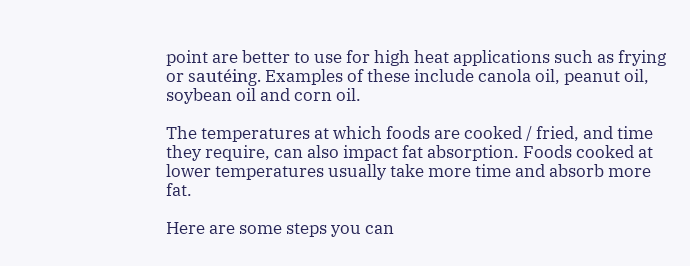point are better to use for high heat applications such as frying or sautéing. Examples of these include canola oil, peanut oil, soybean oil and corn oil.

The temperatures at which foods are cooked / fried, and time they require, can also impact fat absorption. Foods cooked at lower temperatures usually take more time and absorb more fat.

Here are some steps you can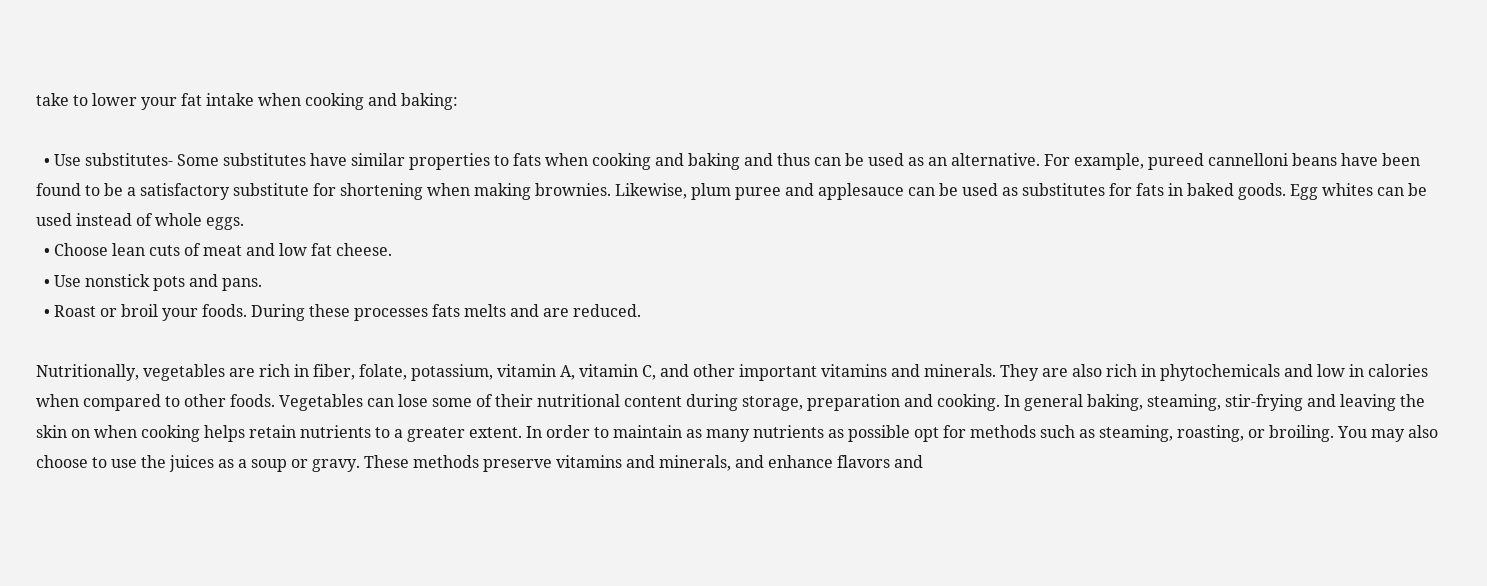take to lower your fat intake when cooking and baking:

  • Use substitutes- Some substitutes have similar properties to fats when cooking and baking and thus can be used as an alternative. For example, pureed cannelloni beans have been found to be a satisfactory substitute for shortening when making brownies. Likewise, plum puree and applesauce can be used as substitutes for fats in baked goods. Egg whites can be used instead of whole eggs.
  • Choose lean cuts of meat and low fat cheese.
  • Use nonstick pots and pans.
  • Roast or broil your foods. During these processes fats melts and are reduced.

Nutritionally, vegetables are rich in fiber, folate, potassium, vitamin A, vitamin C, and other important vitamins and minerals. They are also rich in phytochemicals and low in calories when compared to other foods. Vegetables can lose some of their nutritional content during storage, preparation and cooking. In general baking, steaming, stir-frying and leaving the skin on when cooking helps retain nutrients to a greater extent. In order to maintain as many nutrients as possible opt for methods such as steaming, roasting, or broiling. You may also choose to use the juices as a soup or gravy. These methods preserve vitamins and minerals, and enhance flavors and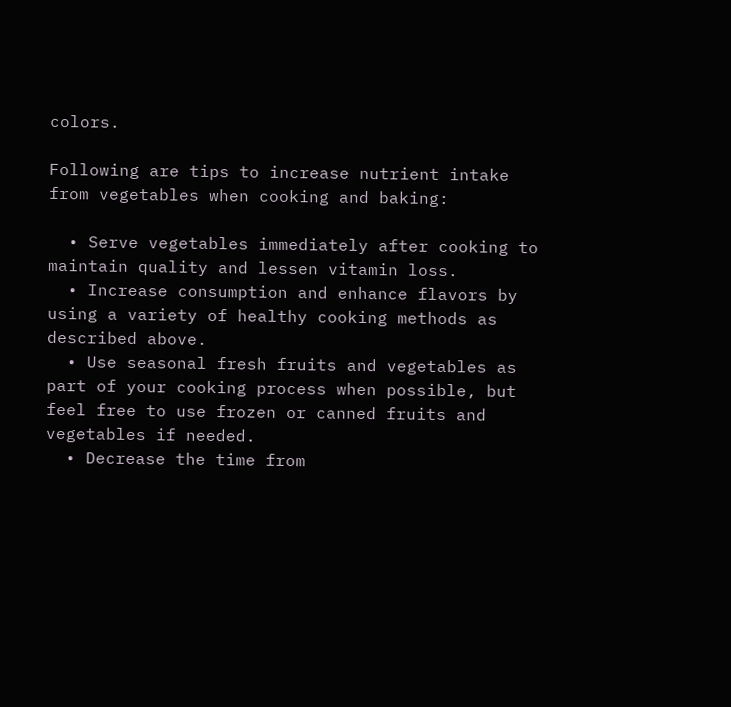colors.

Following are tips to increase nutrient intake from vegetables when cooking and baking:

  • Serve vegetables immediately after cooking to maintain quality and lessen vitamin loss.
  • Increase consumption and enhance flavors by using a variety of healthy cooking methods as described above.
  • Use seasonal fresh fruits and vegetables as part of your cooking process when possible, but feel free to use frozen or canned fruits and vegetables if needed.
  • Decrease the time from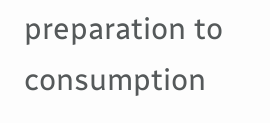preparation to consumption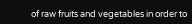of raw fruits and vegetables in order to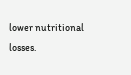lower nutritional losses.